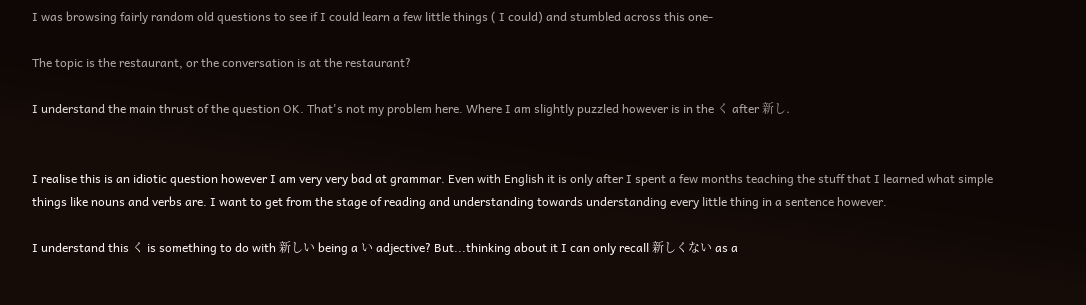I was browsing fairly random old questions to see if I could learn a few little things ( I could) and stumbled across this one-

The topic is the restaurant, or the conversation is at the restaurant?

I understand the main thrust of the question OK. That's not my problem here. Where I am slightly puzzled however is in the く after 新し.


I realise this is an idiotic question however I am very very bad at grammar. Even with English it is only after I spent a few months teaching the stuff that I learned what simple things like nouns and verbs are. I want to get from the stage of reading and understanding towards understanding every little thing in a sentence however.

I understand this く is something to do with 新しい being a い adjective? But...thinking about it I can only recall 新しくない as a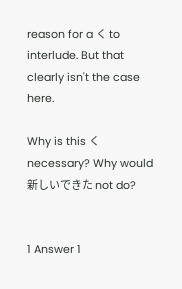reason for a く to interlude. But that clearly isn't the case here.

Why is this く necessary? Why would 新しいできた not do?


1 Answer 1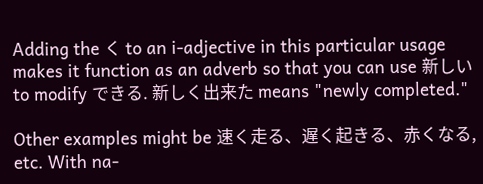Adding the く to an i-adjective in this particular usage makes it function as an adverb so that you can use 新しい to modify できる. 新しく出来た means "newly completed."

Other examples might be 速く走る、遅く起きる、赤くなる, etc. With na-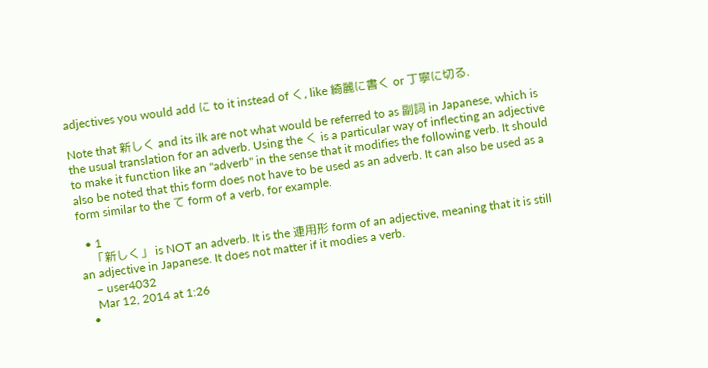adjectives you would add に to it instead of く, like 綺麗に書く or 丁寧に切る.

Note that 新しく and its ilk are not what would be referred to as 副詞 in Japanese, which is the usual translation for an adverb. Using the く is a particular way of inflecting an adjective to make it function like an "adverb" in the sense that it modifies the following verb. It should also be noted that this form does not have to be used as an adverb. It can also be used as a form similar to the て form of a verb, for example.

  • 1
    「新しく」 is NOT an adverb. It is the 連用形 form of an adjective, meaning that it is still an adjective in Japanese. It does not matter if it modies a verb.
    – user4032
    Mar 12, 2014 at 1:26
  •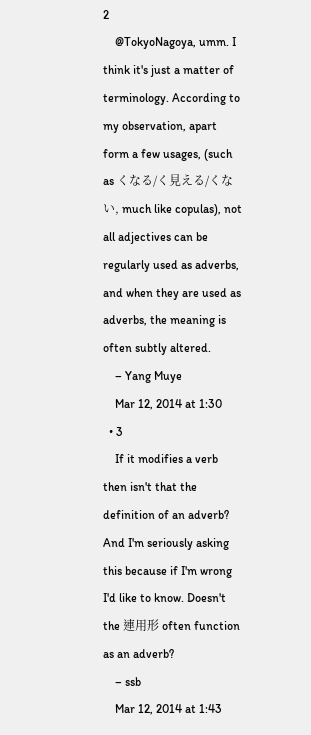2
    @TokyoNagoya, umm. I think it's just a matter of terminology. According to my observation, apart form a few usages, (such as くなる/く見える/くない, much like copulas), not all adjectives can be regularly used as adverbs, and when they are used as adverbs, the meaning is often subtly altered.
    – Yang Muye
    Mar 12, 2014 at 1:30
  • 3
    If it modifies a verb then isn't that the definition of an adverb? And I'm seriously asking this because if I'm wrong I'd like to know. Doesn't the 連用形 often function as an adverb?
    – ssb
    Mar 12, 2014 at 1:43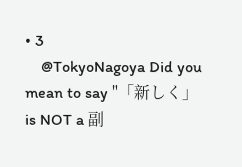• 3
    @TokyoNagoya Did you mean to say "「新しく」 is NOT a 副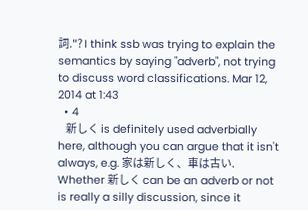詞."? I think ssb was trying to explain the semantics by saying "adverb", not trying to discuss word classifications. Mar 12, 2014 at 1:43
  • 4
    新しく is definitely used adverbially here, although you can argue that it isn't always, e.g. 家は新しく、車は古い. Whether 新しく can be an adverb or not is really a silly discussion, since it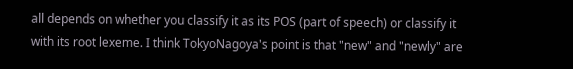all depends on whether you classify it as its POS (part of speech) or classify it with its root lexeme. I think TokyoNagoya's point is that "new" and "newly" are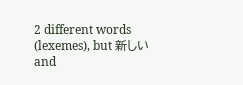2 different words (lexemes), but 新しい and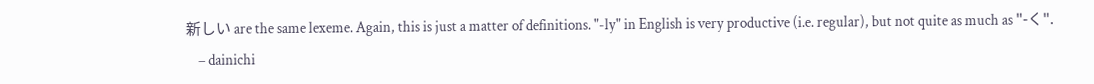新しい are the same lexeme. Again, this is just a matter of definitions. "-ly" in English is very productive (i.e. regular), but not quite as much as "-く".
    – dainichi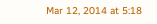Mar 12, 2014 at 5:18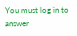You must log in to answer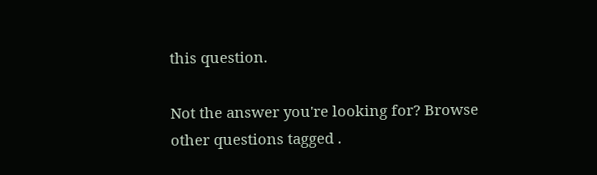this question.

Not the answer you're looking for? Browse other questions tagged .